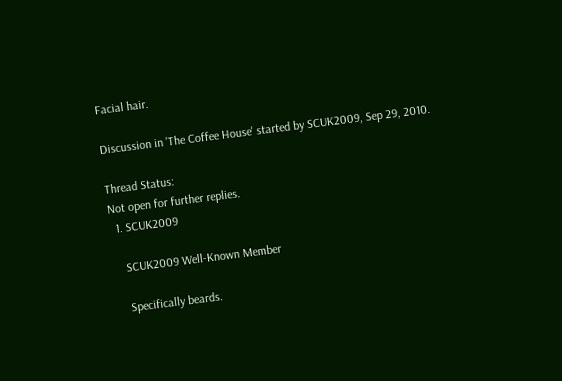Facial hair.

Discussion in 'The Coffee House' started by SCUK2009, Sep 29, 2010.

Thread Status:
Not open for further replies.
  1. SCUK2009

    SCUK2009 Well-Known Member

    Specifically beards.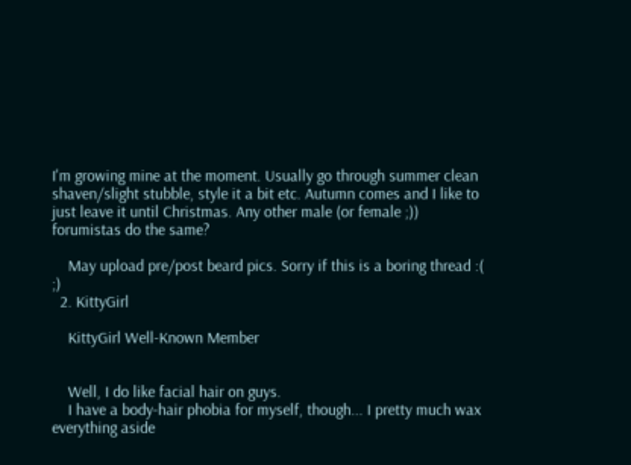I'm growing mine at the moment. Usually go through summer clean shaven/slight stubble, style it a bit etc. Autumn comes and I like to just leave it until Christmas. Any other male (or female ;)) forumistas do the same?

    May upload pre/post beard pics. Sorry if this is a boring thread :( ;)
  2. KittyGirl

    KittyGirl Well-Known Member


    Well, I do like facial hair on guys.
    I have a body-hair phobia for myself, though... I pretty much wax everything aside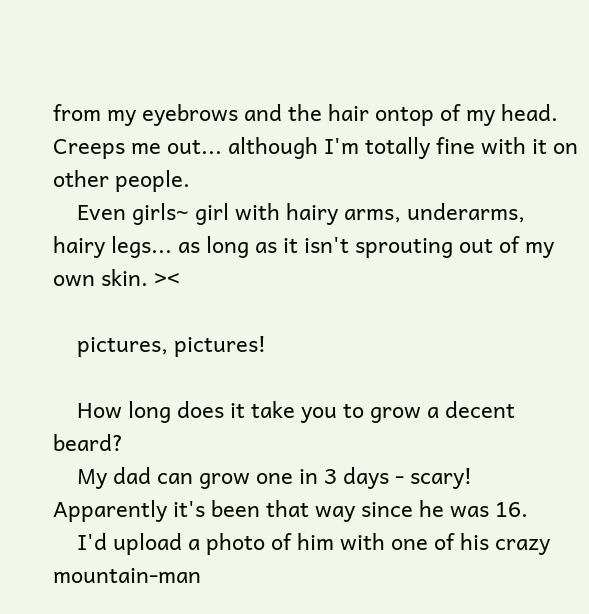from my eyebrows and the hair ontop of my head. Creeps me out... although I'm totally fine with it on other people.
    Even girls~ girl with hairy arms, underarms, hairy legs... as long as it isn't sprouting out of my own skin. ><

    pictures, pictures!

    How long does it take you to grow a decent beard?
    My dad can grow one in 3 days - scary! Apparently it's been that way since he was 16.
    I'd upload a photo of him with one of his crazy mountain-man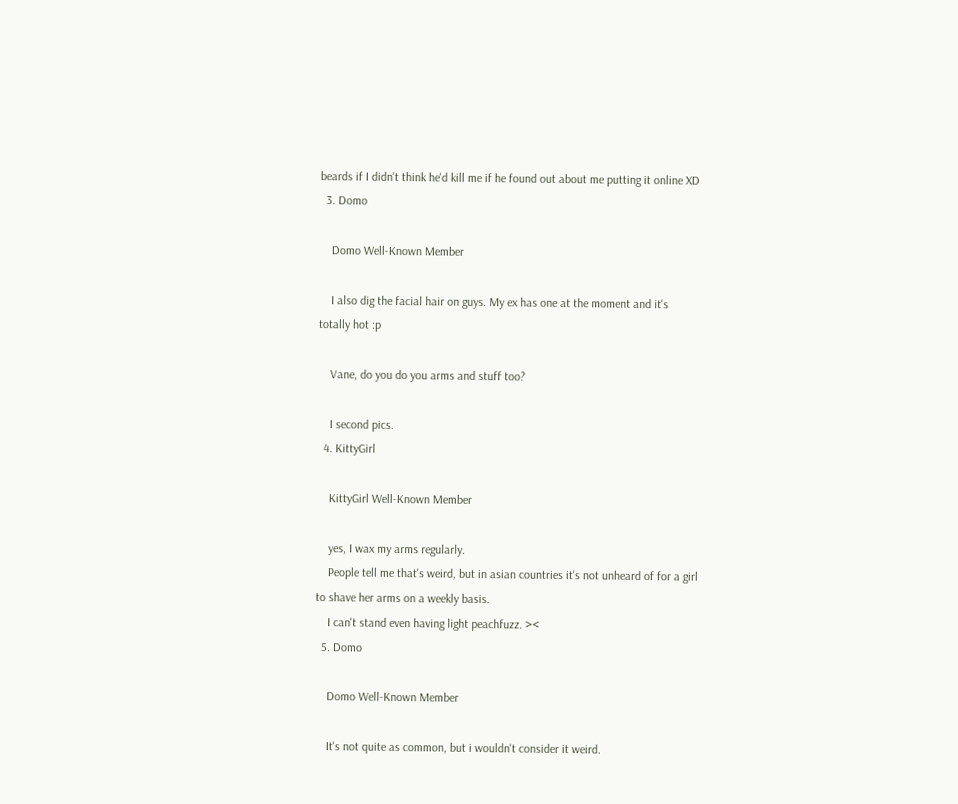beards if I didn't think he'd kill me if he found out about me putting it online XD
  3. Domo

    Domo Well-Known Member

    I also dig the facial hair on guys. My ex has one at the moment and it's totally hot :p

    Vane, do you do you arms and stuff too?

    I second pics.
  4. KittyGirl

    KittyGirl Well-Known Member

    yes, I wax my arms regularly.
    People tell me that's weird, but in asian countries it's not unheard of for a girl to shave her arms on a weekly basis.
    I can't stand even having light peachfuzz. ><
  5. Domo

    Domo Well-Known Member

    It's not quite as common, but i wouldn't consider it weird.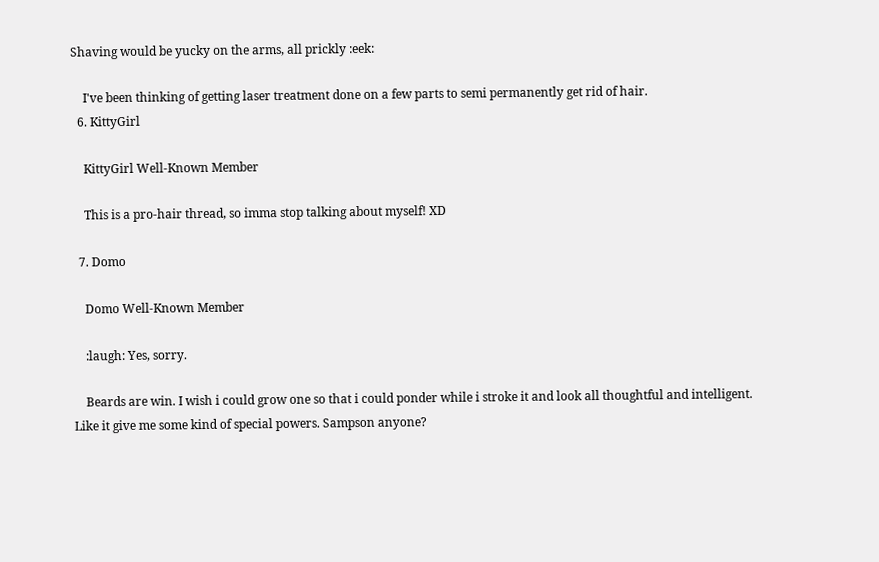Shaving would be yucky on the arms, all prickly :eek:

    I've been thinking of getting laser treatment done on a few parts to semi permanently get rid of hair.
  6. KittyGirl

    KittyGirl Well-Known Member

    This is a pro-hair thread, so imma stop talking about myself! XD

  7. Domo

    Domo Well-Known Member

    :laugh: Yes, sorry.

    Beards are win. I wish i could grow one so that i could ponder while i stroke it and look all thoughtful and intelligent. Like it give me some kind of special powers. Sampson anyone?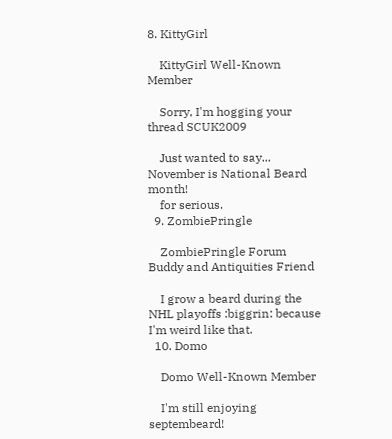8. KittyGirl

    KittyGirl Well-Known Member

    Sorry, I'm hogging your thread SCUK2009

    Just wanted to say... November is National Beard month!
    for serious.
  9. ZombiePringle

    ZombiePringle Forum Buddy and Antiquities Friend

    I grow a beard during the NHL playoffs :biggrin: because I'm weird like that.
  10. Domo

    Domo Well-Known Member

    I'm still enjoying septembeard!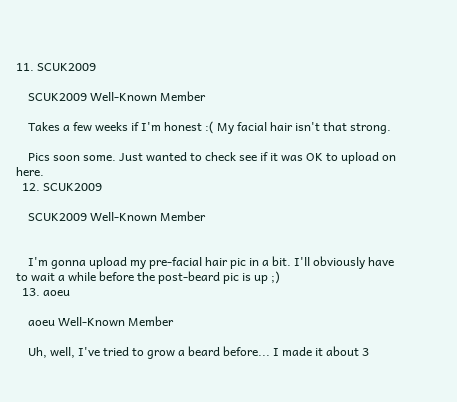11. SCUK2009

    SCUK2009 Well-Known Member

    Takes a few weeks if I'm honest :( My facial hair isn't that strong.

    Pics soon some. Just wanted to check see if it was OK to upload on here.
  12. SCUK2009

    SCUK2009 Well-Known Member


    I'm gonna upload my pre-facial hair pic in a bit. I'll obviously have to wait a while before the post-beard pic is up ;)
  13. aoeu

    aoeu Well-Known Member

    Uh, well, I've tried to grow a beard before... I made it about 3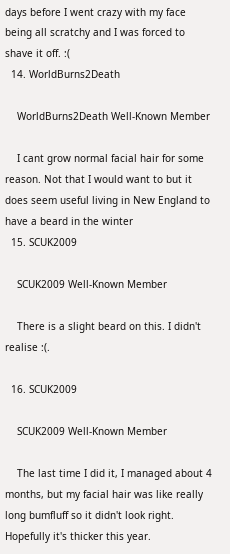days before I went crazy with my face being all scratchy and I was forced to shave it off. :(
  14. WorldBurns2Death

    WorldBurns2Death Well-Known Member

    I cant grow normal facial hair for some reason. Not that I would want to but it does seem useful living in New England to have a beard in the winter
  15. SCUK2009

    SCUK2009 Well-Known Member

    There is a slight beard on this. I didn't realise :(.

  16. SCUK2009

    SCUK2009 Well-Known Member

    The last time I did it, I managed about 4 months, but my facial hair was like really long bumfluff so it didn't look right. Hopefully it's thicker this year.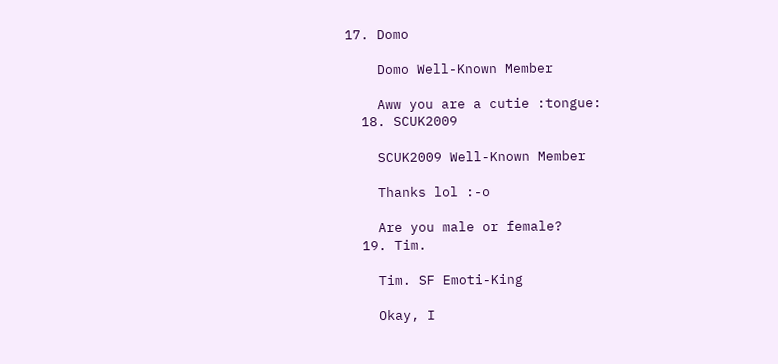17. Domo

    Domo Well-Known Member

    Aww you are a cutie :tongue:
  18. SCUK2009

    SCUK2009 Well-Known Member

    Thanks lol :-o

    Are you male or female?
  19. Tim.

    Tim. SF Emoti-King

    Okay, I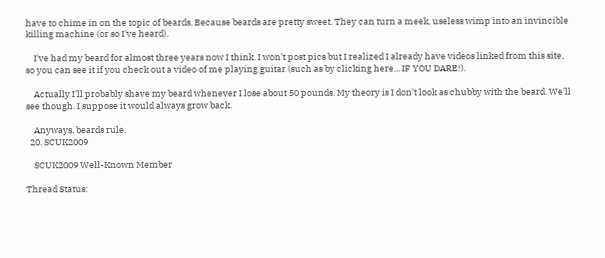have to chime in on the topic of beards. Because beards are pretty sweet. They can turn a meek, useless wimp into an invincible killing machine (or so I've heard).

    I've had my beard for almost three years now I think. I won't post pics but I realized I already have videos linked from this site, so you can see it if you check out a video of me playing guitar (such as by clicking here... IF YOU DARE!).

    Actually I'll probably shave my beard whenever I lose about 50 pounds. My theory is I don't look as chubby with the beard. We'll see though. I suppose it would always grow back.

    Anyways, beards rule.
  20. SCUK2009

    SCUK2009 Well-Known Member

Thread Status: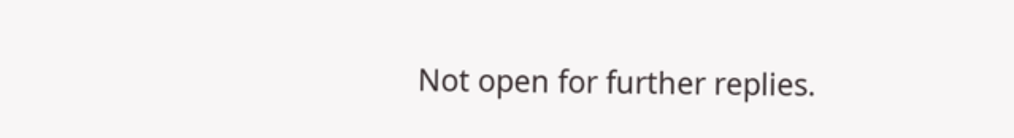Not open for further replies.